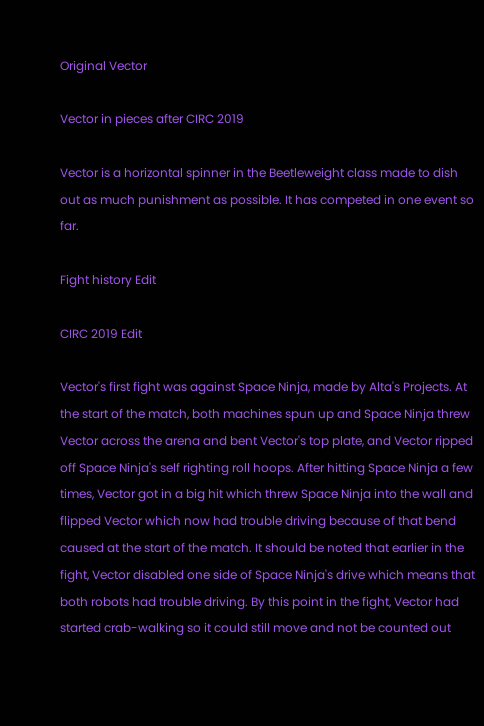Original Vector

Vector in pieces after CIRC 2019

Vector is a horizontal spinner in the Beetleweight class made to dish out as much punishment as possible. It has competed in one event so far.

Fight history Edit

CIRC 2019 Edit

Vector's first fight was against Space Ninja, made by Alta's Projects. At the start of the match, both machines spun up and Space Ninja threw Vector across the arena and bent Vector's top plate, and Vector ripped off Space Ninja's self righting roll hoops. After hitting Space Ninja a few times, Vector got in a big hit which threw Space Ninja into the wall and flipped Vector which now had trouble driving because of that bend caused at the start of the match. It should be noted that earlier in the fight, Vector disabled one side of Space Ninja's drive which means that both robots had trouble driving. By this point in the fight, Vector had started crab-walking so it could still move and not be counted out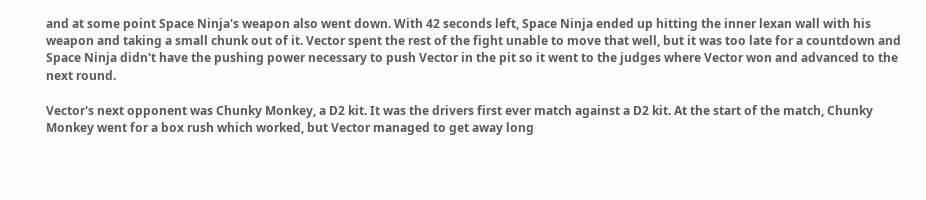and at some point Space Ninja's weapon also went down. With 42 seconds left, Space Ninja ended up hitting the inner lexan wall with his weapon and taking a small chunk out of it. Vector spent the rest of the fight unable to move that well, but it was too late for a countdown and Space Ninja didn't have the pushing power necessary to push Vector in the pit so it went to the judges where Vector won and advanced to the next round.

Vector's next opponent was Chunky Monkey, a D2 kit. It was the drivers first ever match against a D2 kit. At the start of the match, Chunky Monkey went for a box rush which worked, but Vector managed to get away long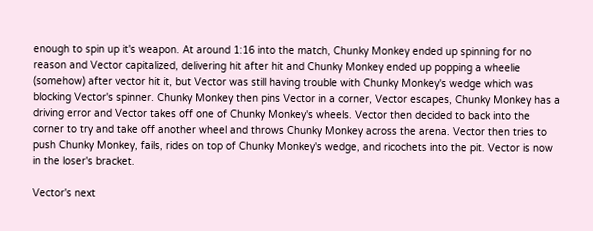enough to spin up it's weapon. At around 1:16 into the match, Chunky Monkey ended up spinning for no reason and Vector capitalized, delivering hit after hit and Chunky Monkey ended up popping a wheelie (somehow) after vector hit it, but Vector was still having trouble with Chunky Monkey's wedge which was blocking Vector's spinner. Chunky Monkey then pins Vector in a corner, Vector escapes, Chunky Monkey has a driving error and Vector takes off one of Chunky Monkey's wheels. Vector then decided to back into the corner to try and take off another wheel and throws Chunky Monkey across the arena. Vector then tries to push Chunky Monkey, fails, rides on top of Chunky Monkey's wedge, and ricochets into the pit. Vector is now in the loser's bracket.

Vector's next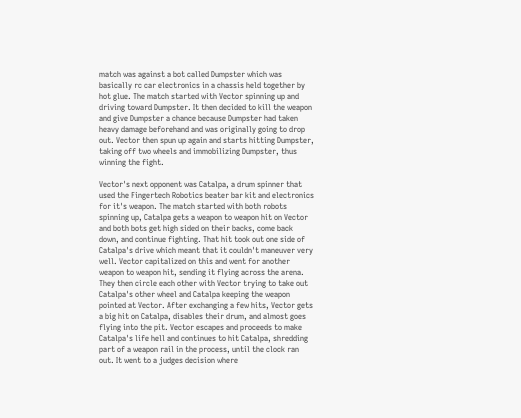match was against a bot called Dumpster which was basically rc car electronics in a chassis held together by hot glue. The match started with Vector spinning up and driving toward Dumpster. It then decided to kill the weapon and give Dumpster a chance because Dumpster had taken heavy damage beforehand and was originally going to drop out. Vector then spun up again and starts hitting Dumpster, taking off two wheels and immobilizing Dumpster, thus winning the fight.

Vector's next opponent was Catalpa, a drum spinner that used the Fingertech Robotics beater bar kit and electronics for it's weapon. The match started with both robots spinning up, Catalpa gets a weapon to weapon hit on Vector and both bots get high sided on their backs, come back down, and continue fighting. That hit took out one side of Catalpa's drive which meant that it couldn't maneuver very well. Vector capitalized on this and went for another weapon to weapon hit, sending it flying across the arena. They then circle each other with Vector trying to take out Catalpa's other wheel and Catalpa keeping the weapon pointed at Vector. After exchanging a few hits, Vector gets a big hit on Catalpa, disables their drum, and almost goes flying into the pit. Vector escapes and proceeds to make Catalpa's life hell and continues to hit Catalpa, shredding part of a weapon rail in the process, until the clock ran out. It went to a judges decision where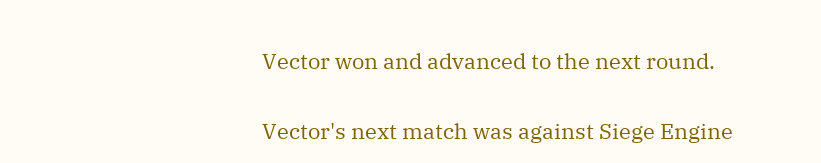Vector won and advanced to the next round.

Vector's next match was against Siege Engine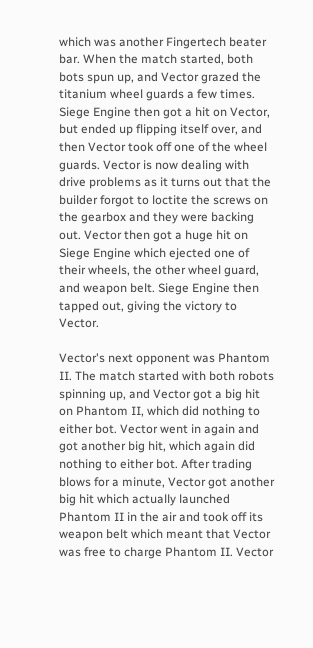which was another Fingertech beater bar. When the match started, both bots spun up, and Vector grazed the titanium wheel guards a few times. Siege Engine then got a hit on Vector, but ended up flipping itself over, and then Vector took off one of the wheel guards. Vector is now dealing with drive problems as it turns out that the builder forgot to loctite the screws on the gearbox and they were backing out. Vector then got a huge hit on Siege Engine which ejected one of their wheels, the other wheel guard, and weapon belt. Siege Engine then tapped out, giving the victory to Vector.

Vector's next opponent was Phantom II. The match started with both robots spinning up, and Vector got a big hit on Phantom II, which did nothing to either bot. Vector went in again and got another big hit, which again did nothing to either bot. After trading blows for a minute, Vector got another big hit which actually launched Phantom II in the air and took off its weapon belt which meant that Vector was free to charge Phantom II. Vector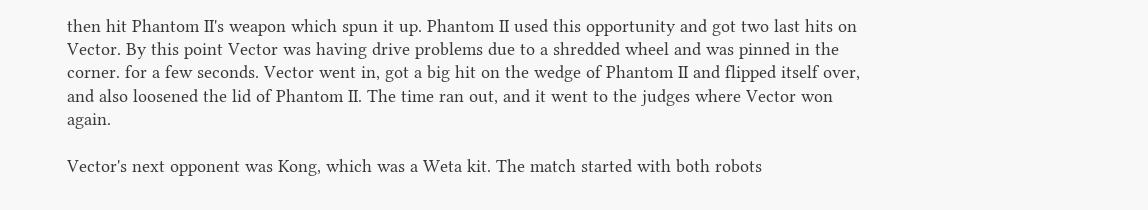then hit Phantom II's weapon which spun it up. Phantom II used this opportunity and got two last hits on Vector. By this point Vector was having drive problems due to a shredded wheel and was pinned in the corner. for a few seconds. Vector went in, got a big hit on the wedge of Phantom II and flipped itself over, and also loosened the lid of Phantom II. The time ran out, and it went to the judges where Vector won again.

Vector's next opponent was Kong, which was a Weta kit. The match started with both robots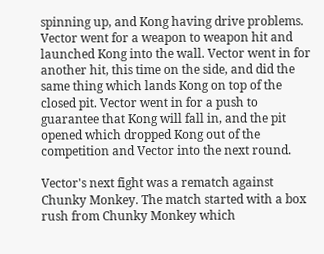spinning up, and Kong having drive problems. Vector went for a weapon to weapon hit and launched Kong into the wall. Vector went in for another hit, this time on the side, and did the same thing which lands Kong on top of the closed pit. Vector went in for a push to guarantee that Kong will fall in, and the pit opened which dropped Kong out of the competition and Vector into the next round.

Vector's next fight was a rematch against Chunky Monkey. The match started with a box rush from Chunky Monkey which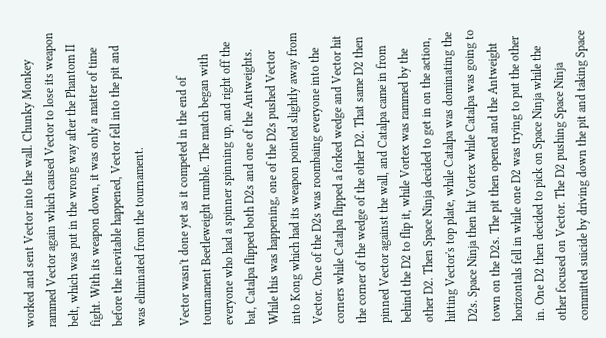worked and sent Vector into the wall. Chunky Monkey rammed Vector again which caused Vector to lose its weapon belt, which was put in the wrong way after the Phantom II fight. With its weapon down, it was only a matter of time before the inevitable happened, Vector fell into the pit and was eliminated from the tournament.

Vector wasn't done yet as it competed in the end of tournament Beetleweight rumble. The match began with everyone who had a spinner spinning up, and right off the bat, Catalpa flipped both D2s and one of the Antweights. While this was happening, one of the D2s pushed Vector into Kong which had its weapon pointed slightly away from Vector. One of the D2s was roombaing everyone into the corners while Catalpa flipped a forked wedge and Vector hit the corner of the wedge of the other D2. That same D2 then pinned Vector against the wall, and Catalpa came in from behind the D2 to flip it, while Vortex was rammed by the other D2. Then Space Ninja decided to get in on the action, hitting Vector's top plate, while Catalpa was dominating the D2s. Space Ninja then hit Vortex while Catalpa was going to town on the D2s. The pit then opened and the Antweight horizontals fell in while one D2 was trying to put the other in. One D2 then decided to pick on Space Ninja while the other focused on Vector. The D2 pushing Space Ninja committed suicide by driving down the pit and taking Space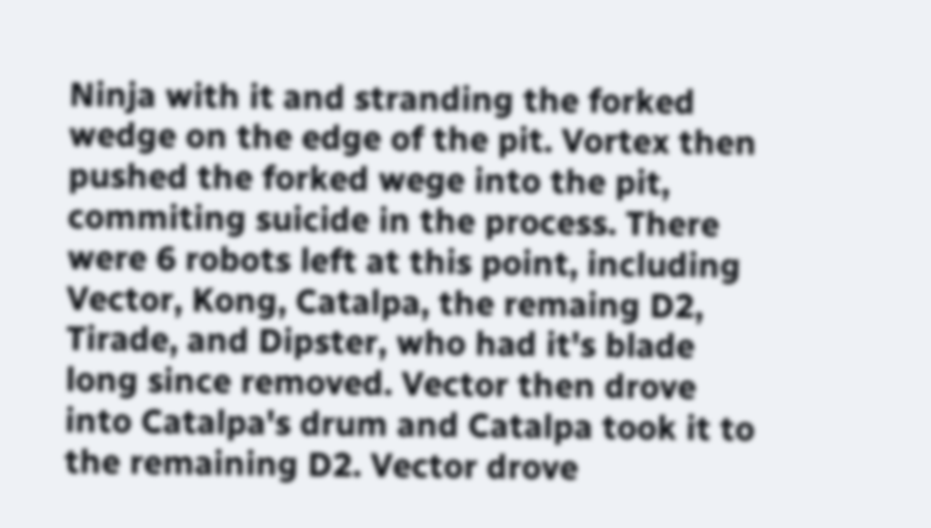Ninja with it and stranding the forked wedge on the edge of the pit. Vortex then pushed the forked wege into the pit, commiting suicide in the process. There were 6 robots left at this point, including Vector, Kong, Catalpa, the remaing D2, Tirade, and Dipster, who had it's blade long since removed. Vector then drove into Catalpa's drum and Catalpa took it to the remaining D2. Vector drove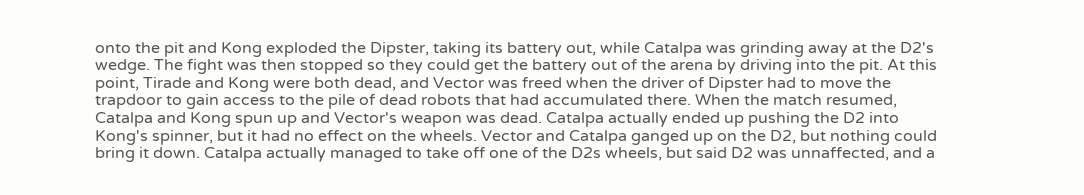onto the pit and Kong exploded the Dipster, taking its battery out, while Catalpa was grinding away at the D2's wedge. The fight was then stopped so they could get the battery out of the arena by driving into the pit. At this point, Tirade and Kong were both dead, and Vector was freed when the driver of Dipster had to move the trapdoor to gain access to the pile of dead robots that had accumulated there. When the match resumed, Catalpa and Kong spun up and Vector's weapon was dead. Catalpa actually ended up pushing the D2 into Kong's spinner, but it had no effect on the wheels. Vector and Catalpa ganged up on the D2, but nothing could bring it down. Catalpa actually managed to take off one of the D2s wheels, but said D2 was unnaffected, and a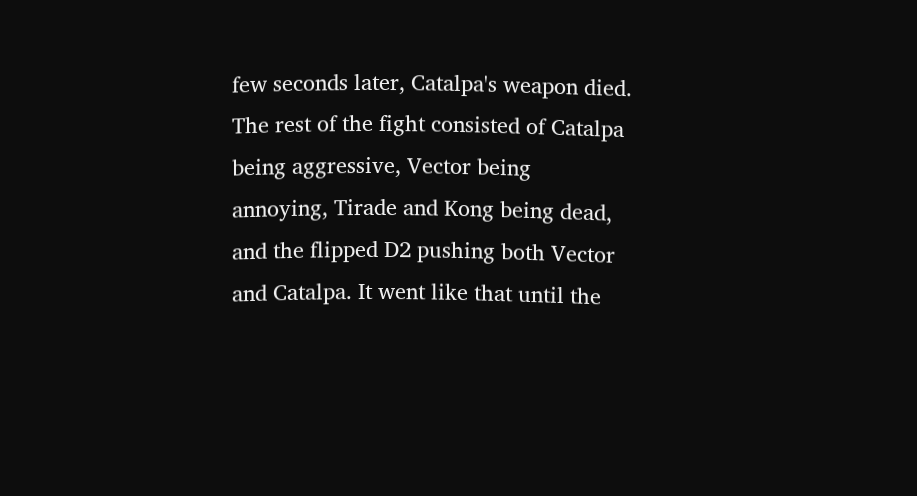few seconds later, Catalpa's weapon died. The rest of the fight consisted of Catalpa being aggressive, Vector being annoying, Tirade and Kong being dead, and the flipped D2 pushing both Vector and Catalpa. It went like that until the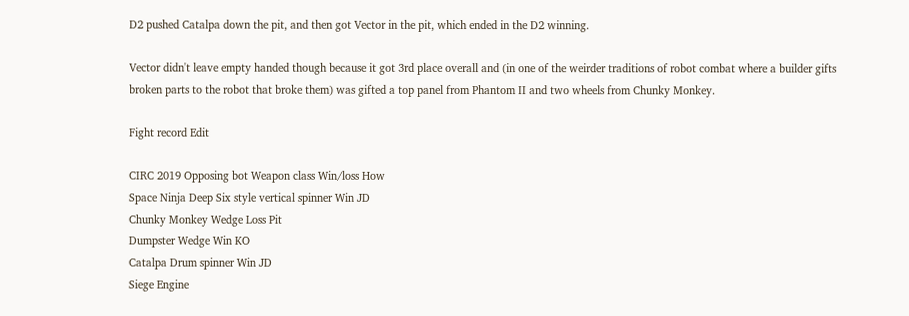D2 pushed Catalpa down the pit, and then got Vector in the pit, which ended in the D2 winning.

Vector didn't leave empty handed though because it got 3rd place overall and (in one of the weirder traditions of robot combat where a builder gifts broken parts to the robot that broke them) was gifted a top panel from Phantom II and two wheels from Chunky Monkey.

Fight record Edit

CIRC 2019 Opposing bot Weapon class Win/loss How
Space Ninja Deep Six style vertical spinner Win JD
Chunky Monkey Wedge Loss Pit
Dumpster Wedge Win KO
Catalpa Drum spinner Win JD
Siege Engine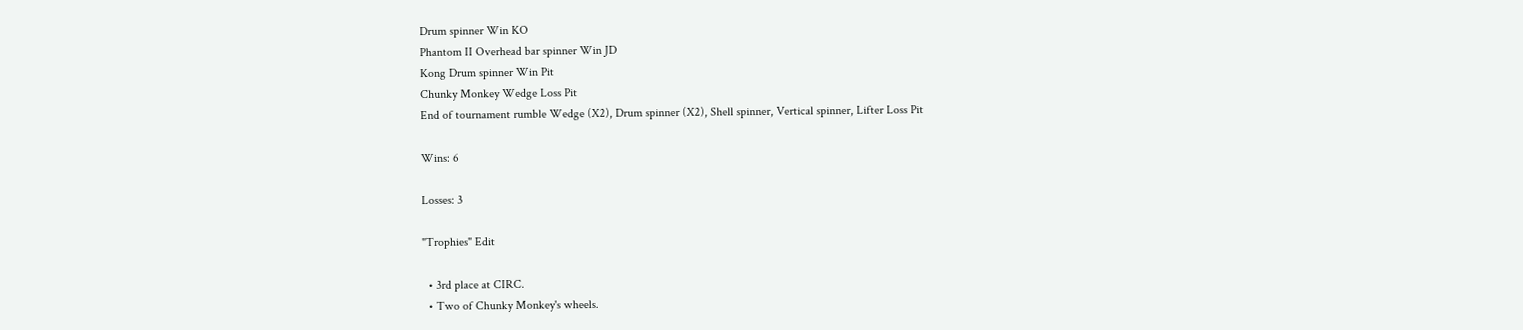Drum spinner Win KO
Phantom II Overhead bar spinner Win JD
Kong Drum spinner Win Pit
Chunky Monkey Wedge Loss Pit
End of tournament rumble Wedge (X2), Drum spinner (X2), Shell spinner, Vertical spinner, Lifter Loss Pit

Wins: 6

Losses: 3

"Trophies" Edit

  • 3rd place at CIRC.
  • Two of Chunky Monkey's wheels.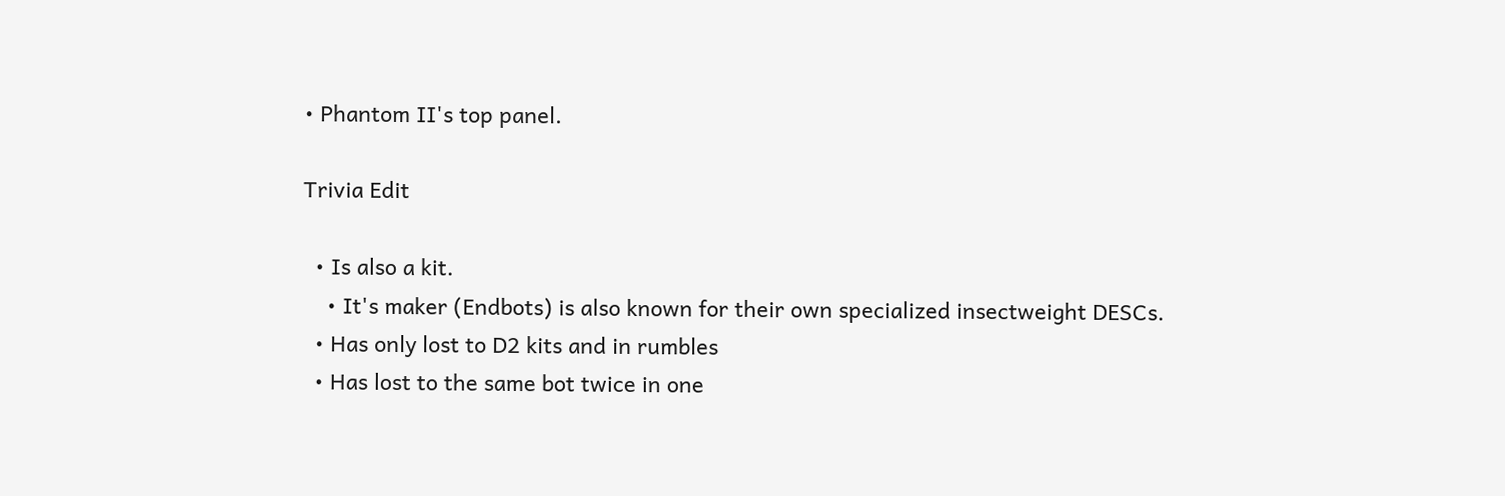• Phantom II's top panel.

Trivia Edit

  • Is also a kit.
    • It's maker (Endbots) is also known for their own specialized insectweight DESCs.
  • Has only lost to D2 kits and in rumbles
  • Has lost to the same bot twice in one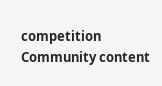competition
Community content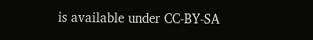is available under CC-BY-SA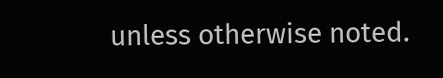unless otherwise noted.